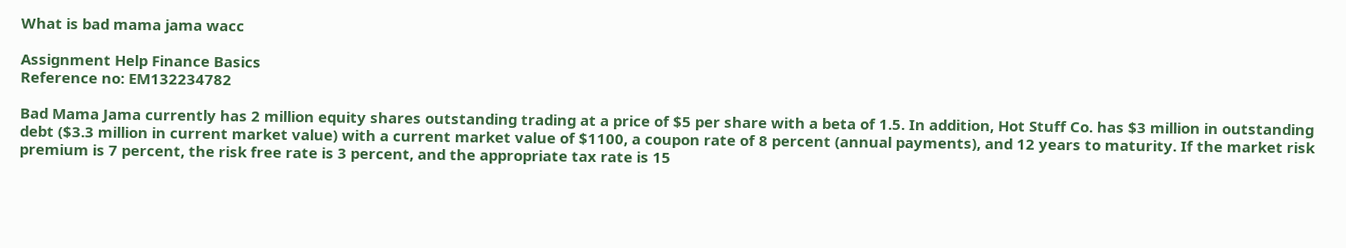What is bad mama jama wacc

Assignment Help Finance Basics
Reference no: EM132234782

Bad Mama Jama currently has 2 million equity shares outstanding trading at a price of $5 per share with a beta of 1.5. In addition, Hot Stuff Co. has $3 million in outstanding debt ($3.3 million in current market value) with a current market value of $1100, a coupon rate of 8 percent (annual payments), and 12 years to maturity. If the market risk premium is 7 percent, the risk free rate is 3 percent, and the appropriate tax rate is 15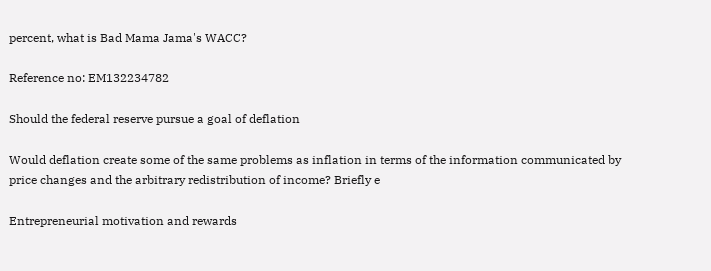percent, what is Bad Mama Jama's WACC?

Reference no: EM132234782

Should the federal reserve pursue a goal of deflation

Would deflation create some of the same problems as inflation in terms of the information communicated by price changes and the arbitrary redistribution of income? Briefly e

Entrepreneurial motivation and rewards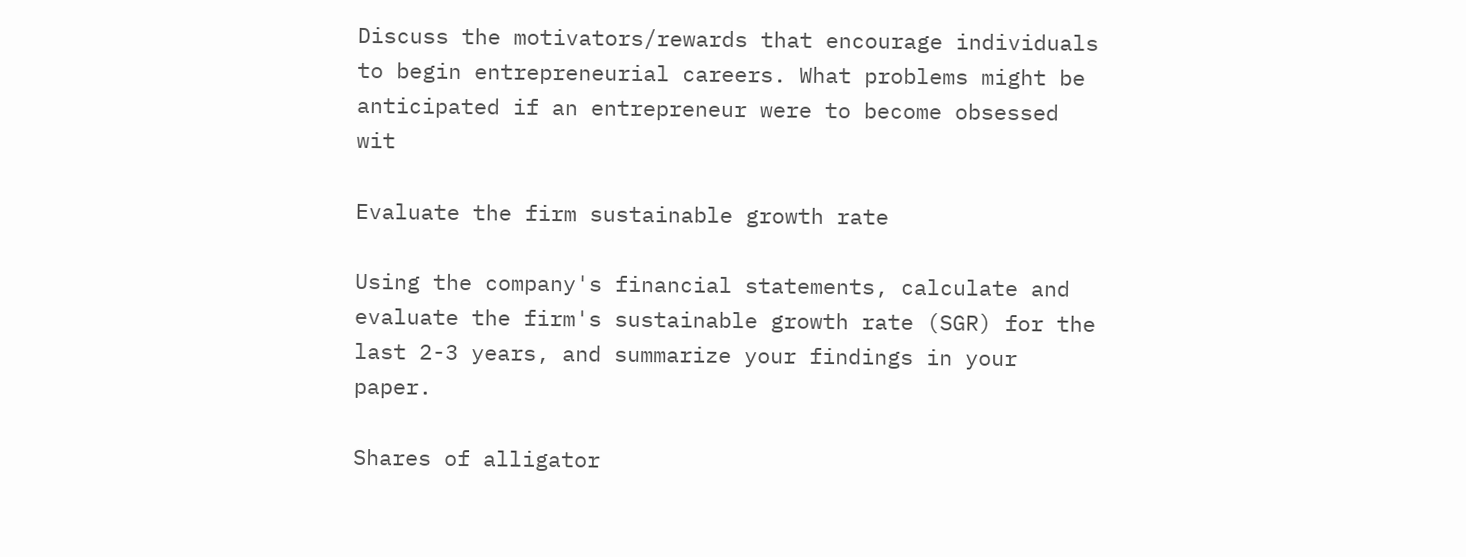Discuss the motivators/rewards that encourage individuals to begin entrepreneurial careers. What problems might be anticipated if an entrepreneur were to become obsessed wit

Evaluate the firm sustainable growth rate

Using the company's financial statements, calculate and evaluate the firm's sustainable growth rate (SGR) for the last 2-3 years, and summarize your findings in your paper.

Shares of alligator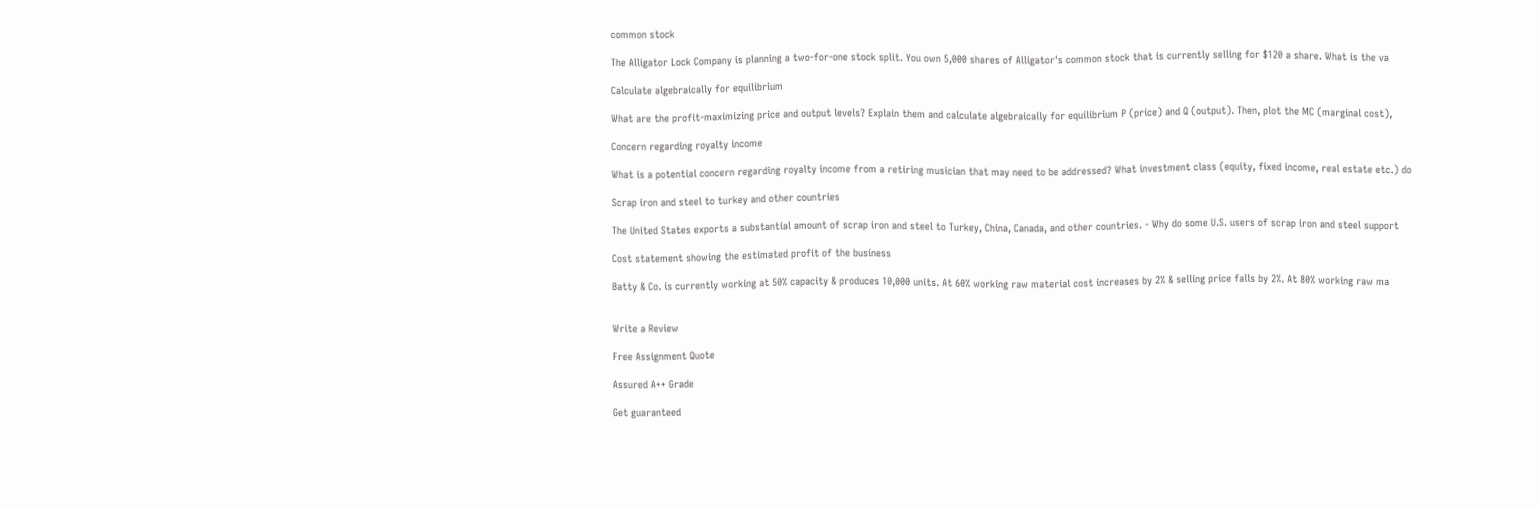common stock

The Alligator Lock Company is planning a two-for-one stock split. You own 5,000 shares of Alligator's common stock that is currently selling for $120 a share. What is the va

Calculate algebraically for equilibrium

What are the profit-maximizing price and output levels? Explain them and calculate algebraically for equilibrium P (price) and Q (output). Then, plot the MC (marginal cost),

Concern regarding royalty income

What is a potential concern regarding royalty income from a retiring musician that may need to be addressed? What investment class (equity, fixed income, real estate etc.) do

Scrap iron and steel to turkey and other countries

The United States exports a substantial amount of scrap iron and steel to Turkey, China, Canada, and other countries. - Why do some U.S. users of scrap iron and steel support

Cost statement showing the estimated profit of the business

Batty & Co. is currently working at 50% capacity & produces 10,000 units. At 60% working raw material cost increases by 2% & selling price falls by 2%. At 80% working raw ma


Write a Review

Free Assignment Quote

Assured A++ Grade

Get guaranteed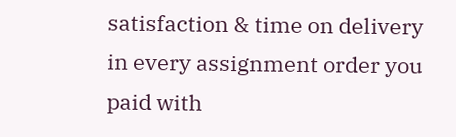satisfaction & time on delivery in every assignment order you paid with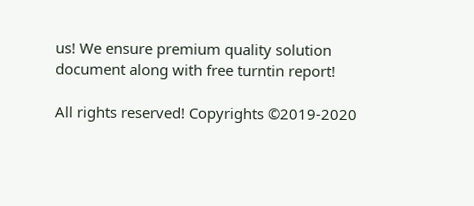us! We ensure premium quality solution document along with free turntin report!

All rights reserved! Copyrights ©2019-2020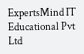ExpertsMind IT Educational Pvt Ltd